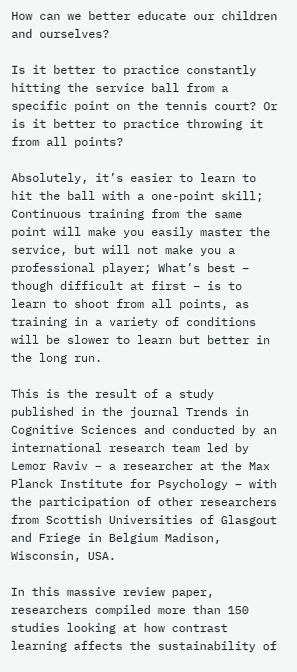How can we better educate our children and ourselves?

Is it better to practice constantly hitting the service ball from a specific point on the tennis court? Or is it better to practice throwing it from all points?

Absolutely, it’s easier to learn to hit the ball with a one-point skill; Continuous training from the same point will make you easily master the service, but will not make you a professional player; What’s best – though difficult at first – is to learn to shoot from all points, as training in a variety of conditions will be slower to learn but better in the long run.

This is the result of a study published in the journal Trends in Cognitive Sciences and conducted by an international research team led by Lemor Raviv – a researcher at the Max Planck Institute for Psychology – with the participation of other researchers from Scottish Universities of Glasgout and Friege in Belgium Madison, Wisconsin, USA.

In this massive review paper, researchers compiled more than 150 studies looking at how contrast learning affects the sustainability of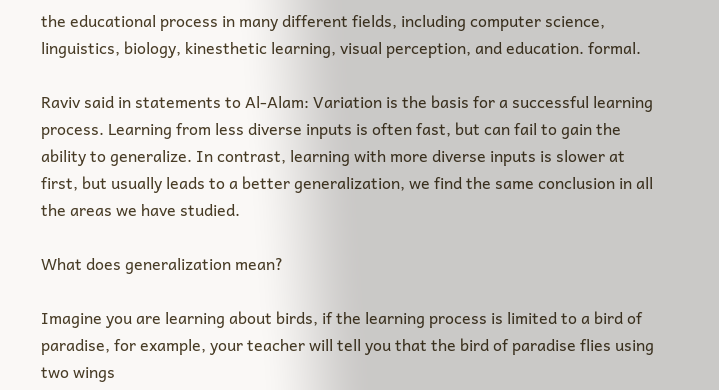the educational process in many different fields, including computer science, linguistics, biology, kinesthetic learning, visual perception, and education. formal.

Raviv said in statements to Al-Alam: Variation is the basis for a successful learning process. Learning from less diverse inputs is often fast, but can fail to gain the ability to generalize. In contrast, learning with more diverse inputs is slower at first, but usually leads to a better generalization, we find the same conclusion in all the areas we have studied.

What does generalization mean?

Imagine you are learning about birds, if the learning process is limited to a bird of paradise, for example, your teacher will tell you that the bird of paradise flies using two wings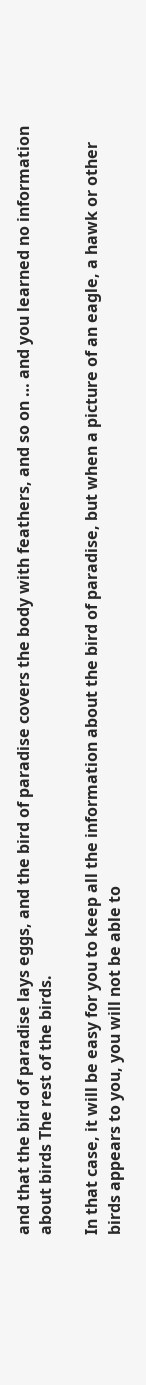and that the bird of paradise lays eggs, and the bird of paradise covers the body with feathers, and so on … and you learned no information about birds The rest of the birds.

In that case, it will be easy for you to keep all the information about the bird of paradise, but when a picture of an eagle, a hawk or other birds appears to you, you will not be able to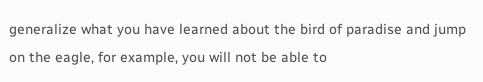generalize what you have learned about the bird of paradise and jump on the eagle, for example, you will not be able to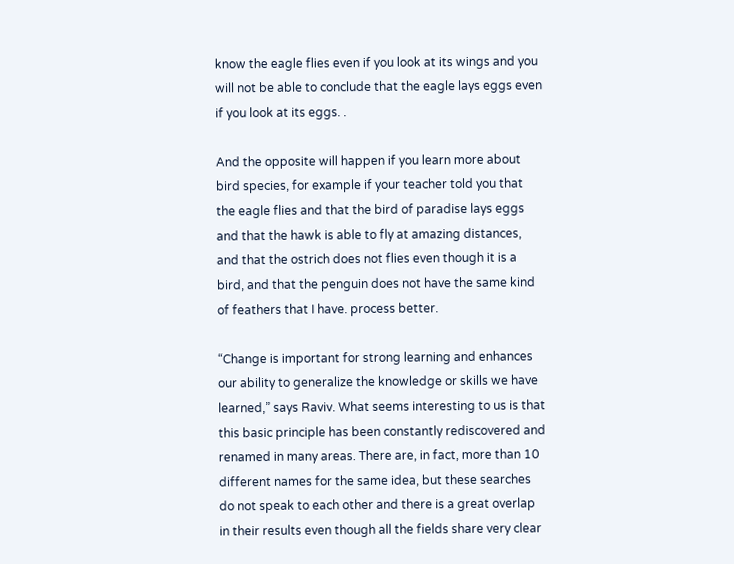know the eagle flies even if you look at its wings and you will not be able to conclude that the eagle lays eggs even if you look at its eggs. .

And the opposite will happen if you learn more about bird species, for example if your teacher told you that the eagle flies and that the bird of paradise lays eggs and that the hawk is able to fly at amazing distances, and that the ostrich does not flies even though it is a bird, and that the penguin does not have the same kind of feathers that I have. process better.

“Change is important for strong learning and enhances our ability to generalize the knowledge or skills we have learned,” says Raviv. What seems interesting to us is that this basic principle has been constantly rediscovered and renamed in many areas. There are, in fact, more than 10 different names for the same idea, but these searches do not speak to each other and there is a great overlap in their results even though all the fields share very clear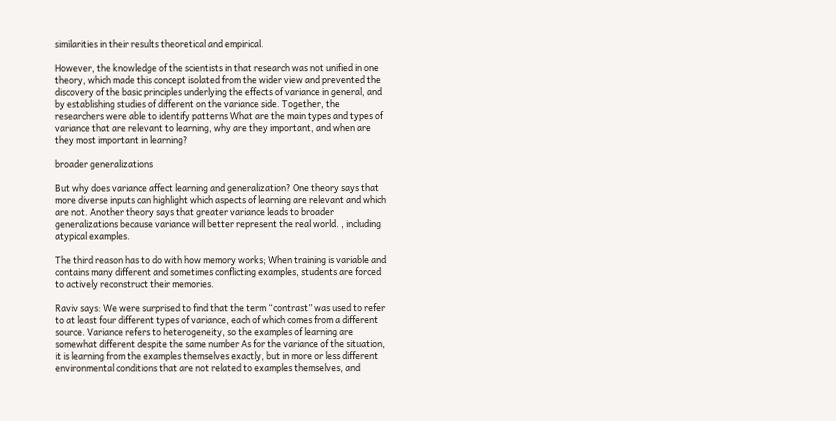similarities in their results theoretical and empirical.

However, the knowledge of the scientists in that research was not unified in one theory, which made this concept isolated from the wider view and prevented the discovery of the basic principles underlying the effects of variance in general, and by establishing studies of different on the variance side. Together, the researchers were able to identify patterns What are the main types and types of variance that are relevant to learning, why are they important, and when are they most important in learning?

broader generalizations

But why does variance affect learning and generalization? One theory says that more diverse inputs can highlight which aspects of learning are relevant and which are not. Another theory says that greater variance leads to broader generalizations because variance will better represent the real world. , including atypical examples.

The third reason has to do with how memory works; When training is variable and contains many different and sometimes conflicting examples, students are forced to actively reconstruct their memories.

Raviv says: We were surprised to find that the term “contrast” was used to refer to at least four different types of variance, each of which comes from a different source. Variance refers to heterogeneity, so the examples of learning are somewhat different despite the same number As for the variance of the situation, it is learning from the examples themselves exactly, but in more or less different environmental conditions that are not related to examples themselves, and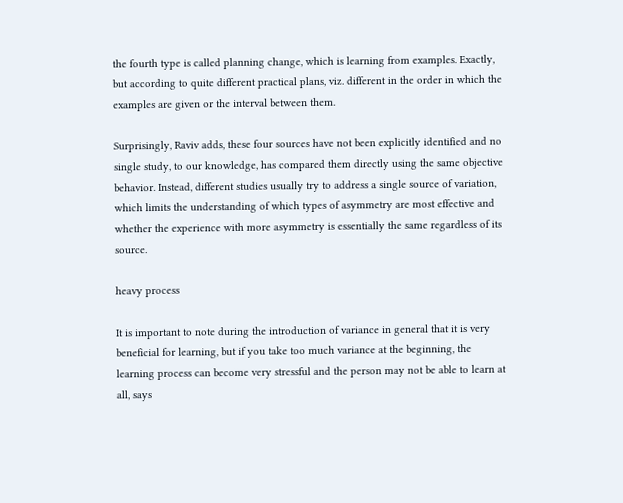the fourth type is called planning change, which is learning from examples. Exactly, but according to quite different practical plans, viz. different in the order in which the examples are given or the interval between them.

Surprisingly, Raviv adds, these four sources have not been explicitly identified and no single study, to our knowledge, has compared them directly using the same objective behavior. Instead, different studies usually try to address a single source of variation, which limits the understanding of which types of asymmetry are most effective and whether the experience with more asymmetry is essentially the same regardless of its source.

heavy process

It is important to note during the introduction of variance in general that it is very beneficial for learning, but if you take too much variance at the beginning, the learning process can become very stressful and the person may not be able to learn at all, says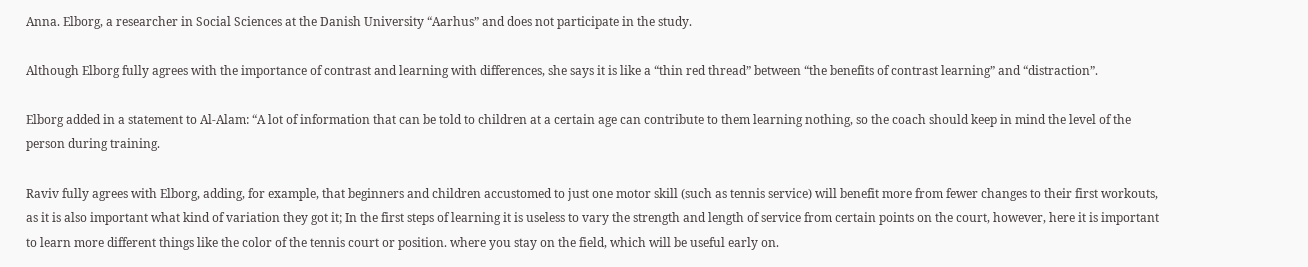Anna. Elborg, a researcher in Social Sciences at the Danish University “Aarhus” and does not participate in the study.

Although Elborg fully agrees with the importance of contrast and learning with differences, she says it is like a “thin red thread” between “the benefits of contrast learning” and “distraction”.

Elborg added in a statement to Al-Alam: “A lot of information that can be told to children at a certain age can contribute to them learning nothing, so the coach should keep in mind the level of the person during training.

Raviv fully agrees with Elborg, adding, for example, that beginners and children accustomed to just one motor skill (such as tennis service) will benefit more from fewer changes to their first workouts, as it is also important what kind of variation they got it; In the first steps of learning it is useless to vary the strength and length of service from certain points on the court, however, here it is important to learn more different things like the color of the tennis court or position. where you stay on the field, which will be useful early on.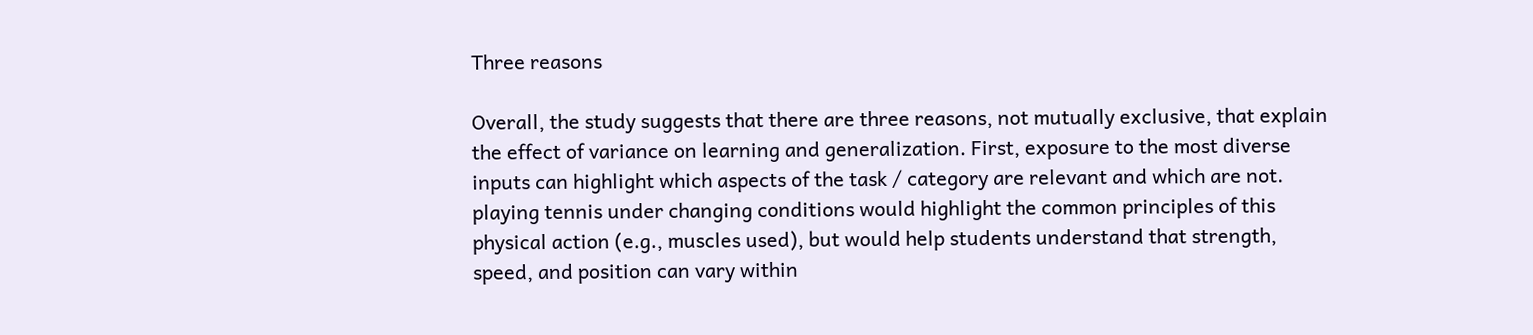Three reasons

Overall, the study suggests that there are three reasons, not mutually exclusive, that explain the effect of variance on learning and generalization. First, exposure to the most diverse inputs can highlight which aspects of the task / category are relevant and which are not. playing tennis under changing conditions would highlight the common principles of this physical action (e.g., muscles used), but would help students understand that strength, speed, and position can vary within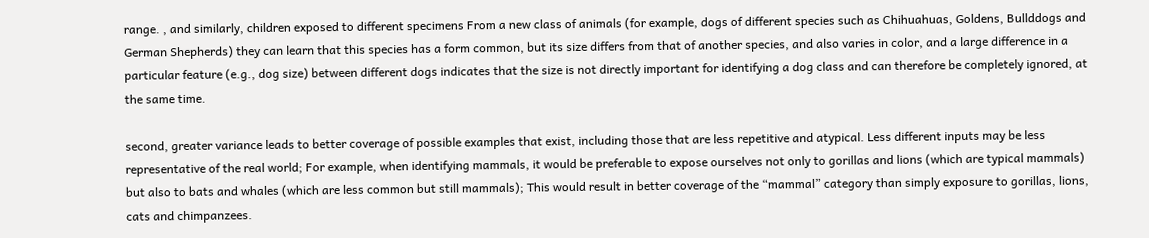range. , and similarly, children exposed to different specimens From a new class of animals (for example, dogs of different species such as Chihuahuas, Goldens, Bullddogs and German Shepherds) they can learn that this species has a form common, but its size differs from that of another species, and also varies in color, and a large difference in a particular feature (e.g., dog size) between different dogs indicates that the size is not directly important for identifying a dog class and can therefore be completely ignored, at the same time.

second, greater variance leads to better coverage of possible examples that exist, including those that are less repetitive and atypical. Less different inputs may be less representative of the real world; For example, when identifying mammals, it would be preferable to expose ourselves not only to gorillas and lions (which are typical mammals) but also to bats and whales (which are less common but still mammals); This would result in better coverage of the “mammal” category than simply exposure to gorillas, lions, cats and chimpanzees.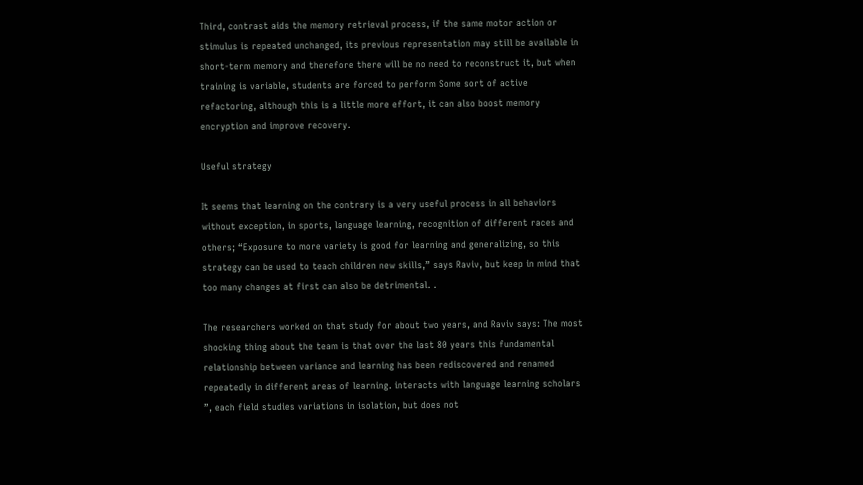Third, contrast aids the memory retrieval process, if the same motor action or stimulus is repeated unchanged, its previous representation may still be available in short-term memory and therefore there will be no need to reconstruct it, but when training is variable, students are forced to perform Some sort of active refactoring, although this is a little more effort, it can also boost memory encryption and improve recovery.

Useful strategy

It seems that learning on the contrary is a very useful process in all behaviors without exception, in sports, language learning, recognition of different races and others; “Exposure to more variety is good for learning and generalizing, so this strategy can be used to teach children new skills,” says Raviv, but keep in mind that too many changes at first can also be detrimental. .

The researchers worked on that study for about two years, and Raviv says: The most shocking thing about the team is that over the last 80 years this fundamental relationship between variance and learning has been rediscovered and renamed repeatedly in different areas of learning. interacts with language learning scholars ”, each field studies variations in isolation, but does not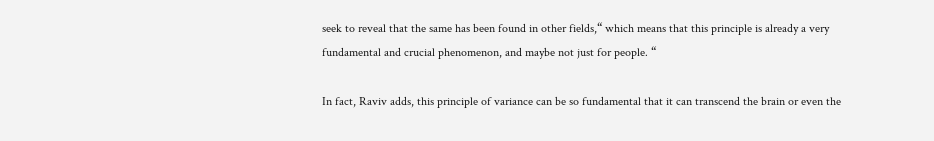seek to reveal that the same has been found in other fields,“ which means that this principle is already a very fundamental and crucial phenomenon, and maybe not just for people. “

In fact, Raviv adds, this principle of variance can be so fundamental that it can transcend the brain or even the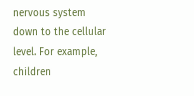nervous system down to the cellular level. For example, children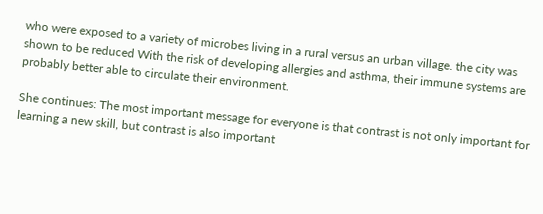who were exposed to a variety of microbes living in a rural versus an urban village. the city was shown to be reduced With the risk of developing allergies and asthma, their immune systems are probably better able to circulate their environment.

She continues: The most important message for everyone is that contrast is not only important for learning a new skill, but contrast is also important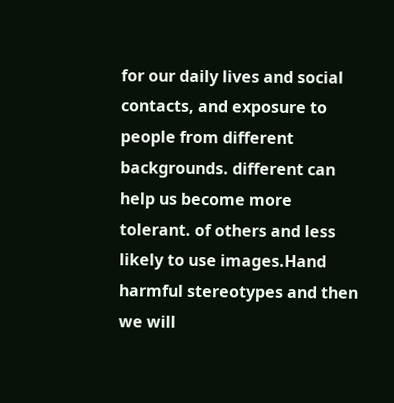for our daily lives and social contacts, and exposure to people from different backgrounds. different can help us become more tolerant. of others and less likely to use images.Hand harmful stereotypes and then we will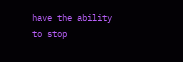have the ability to stop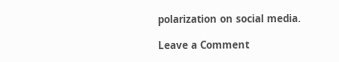polarization on social media.

Leave a Comment